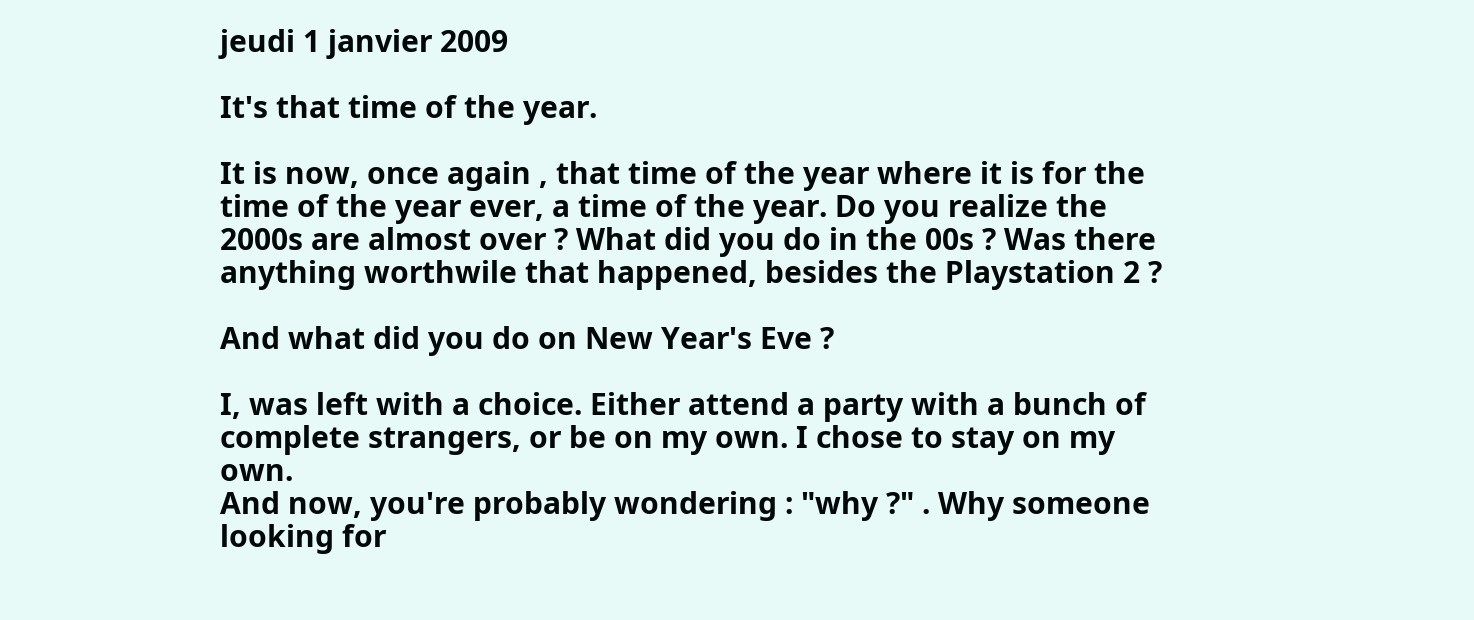jeudi 1 janvier 2009

It's that time of the year.

It is now, once again , that time of the year where it is for the time of the year ever, a time of the year. Do you realize the 2000s are almost over ? What did you do in the 00s ? Was there anything worthwile that happened, besides the Playstation 2 ?

And what did you do on New Year's Eve ?

I, was left with a choice. Either attend a party with a bunch of complete strangers, or be on my own. I chose to stay on my own.
And now, you're probably wondering : "why ?" . Why someone looking for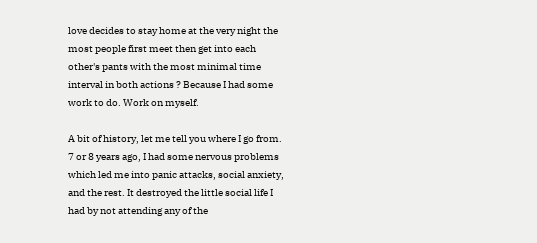love decides to stay home at the very night the most people first meet then get into each other's pants with the most minimal time interval in both actions ? Because I had some work to do. Work on myself.

A bit of history, let me tell you where I go from. 7 or 8 years ago, I had some nervous problems which led me into panic attacks, social anxiety, and the rest. It destroyed the little social life I had by not attending any of the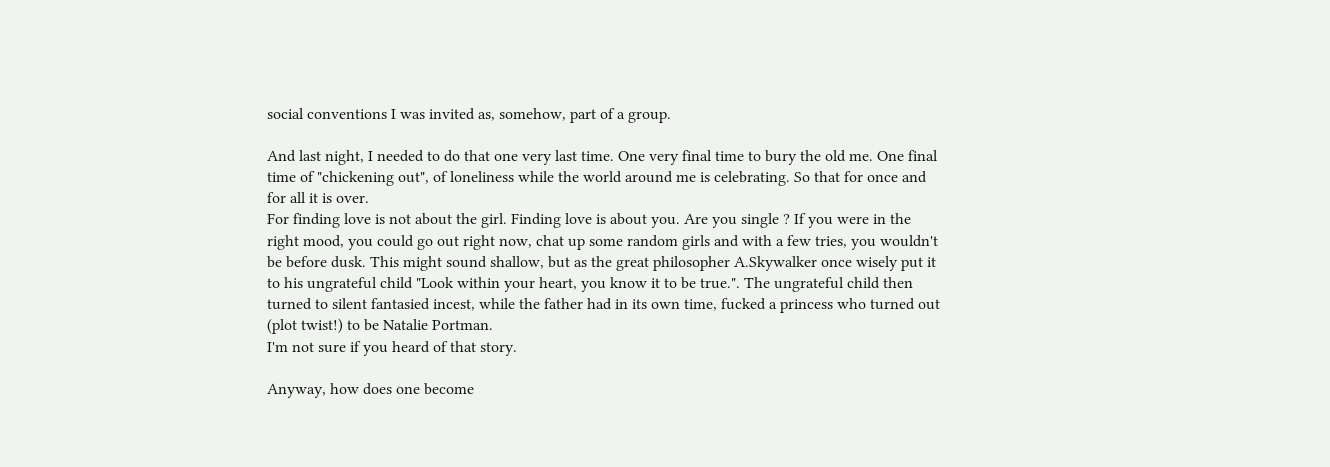social conventions I was invited as, somehow, part of a group.

And last night, I needed to do that one very last time. One very final time to bury the old me. One final time of "chickening out", of loneliness while the world around me is celebrating. So that for once and for all it is over.
For finding love is not about the girl. Finding love is about you. Are you single ? If you were in the right mood, you could go out right now, chat up some random girls and with a few tries, you wouldn't be before dusk. This might sound shallow, but as the great philosopher A.Skywalker once wisely put it to his ungrateful child "Look within your heart, you know it to be true.". The ungrateful child then turned to silent fantasied incest, while the father had in its own time, fucked a princess who turned out (plot twist!) to be Natalie Portman.
I'm not sure if you heard of that story.

Anyway, how does one become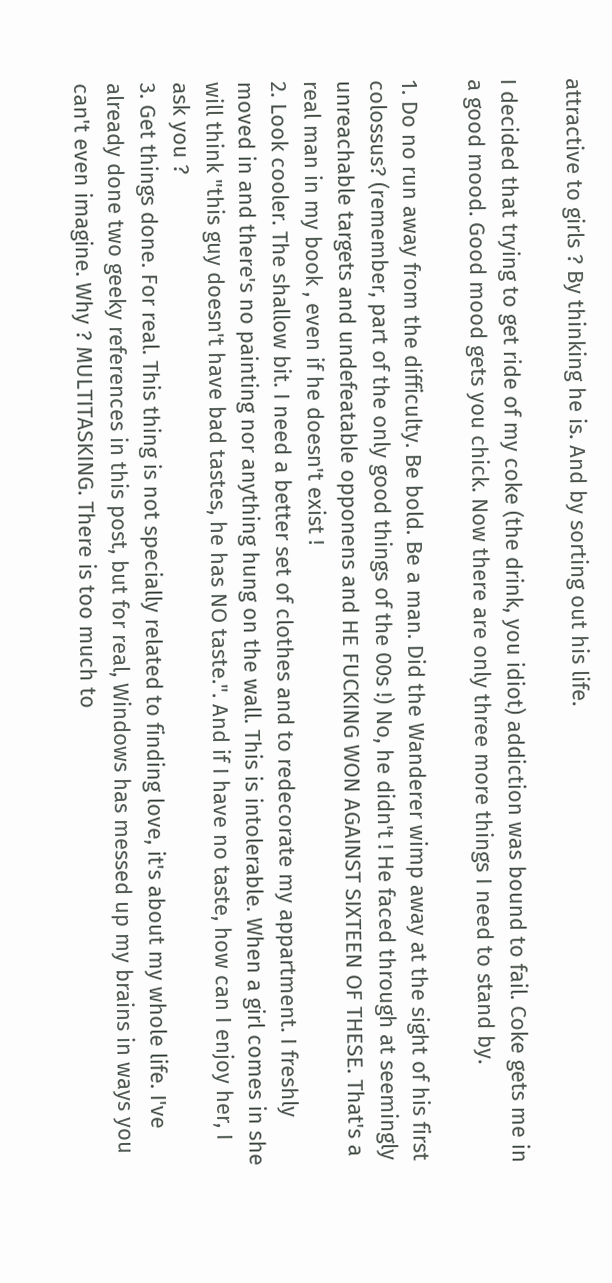attractive to girls ? By thinking he is. And by sorting out his life.

I decided that trying to get ride of my coke (the drink, you idiot) addiction was bound to fail. Coke gets me in a good mood. Good mood gets you chick. Now there are only three more things I need to stand by.

1. Do no run away from the difficulty. Be bold. Be a man. Did the Wanderer wimp away at the sight of his first colossus? (remember, part of the only good things of the 00s !) No, he didn't ! He faced through at seemingly unreachable targets and undefeatable opponens and HE FUCKING WON AGAINST SIXTEEN OF THESE. That's a real man in my book , even if he doesn't exist !
2. Look cooler. The shallow bit. I need a better set of clothes and to redecorate my appartment. I freshly moved in and there's no painting nor anything hung on the wall. This is intolerable. When a girl comes in she will think "this guy doesn't have bad tastes, he has NO taste.". And if I have no taste, how can I enjoy her, I ask you ?
3. Get things done. For real. This thing is not specially related to finding love, it's about my whole life. I've already done two geeky references in this post, but for real, Windows has messed up my brains in ways you can't even imagine. Why ? MULTITASKING. There is too much to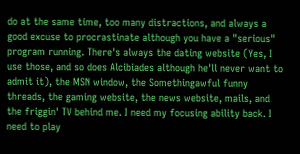do at the same time, too many distractions, and always a good excuse to procrastinate although you have a "serious" program running. There's always the dating website (Yes, I use those, and so does Alcibiades although he'll never want to admit it), the MSN window, the Somethingawful funny threads, the gaming website, the news website, mails, and the friggin' TV behind me. I need my focusing ability back. I need to play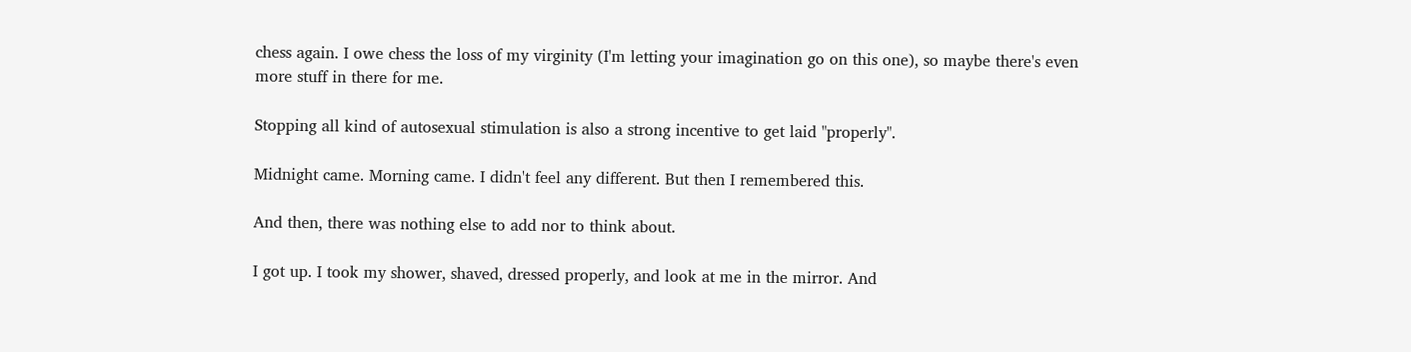chess again. I owe chess the loss of my virginity (I'm letting your imagination go on this one), so maybe there's even more stuff in there for me.

Stopping all kind of autosexual stimulation is also a strong incentive to get laid "properly".

Midnight came. Morning came. I didn't feel any different. But then I remembered this.

And then, there was nothing else to add nor to think about.

I got up. I took my shower, shaved, dressed properly, and look at me in the mirror. And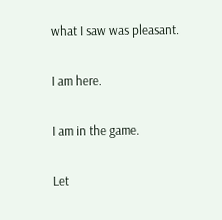what I saw was pleasant.

I am here.

I am in the game.

Let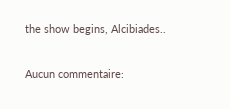the show begins, Alcibiades..

Aucun commentaire: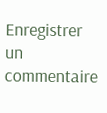Enregistrer un commentaire